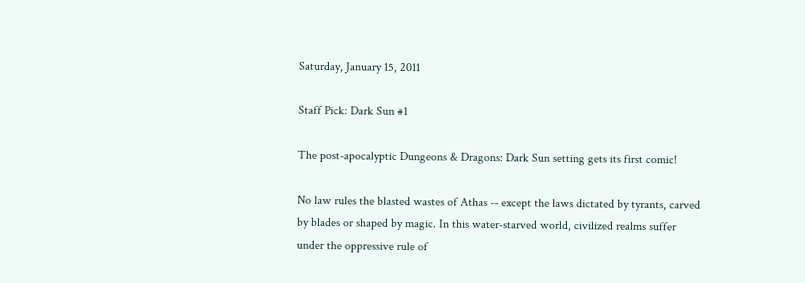Saturday, January 15, 2011

Staff Pick: Dark Sun #1

The post-apocalyptic Dungeons & Dragons: Dark Sun setting gets its first comic!

No law rules the blasted wastes of Athas -- except the laws dictated by tyrants, carved by blades or shaped by magic. In this water-starved world, civilized realms suffer under the oppressive rule of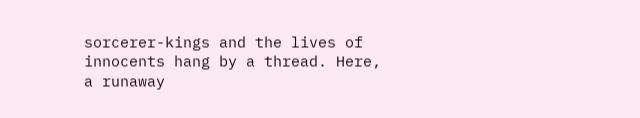sorcerer-kings and the lives of innocents hang by a thread. Here, a runaway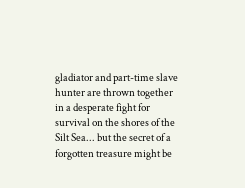gladiator and part-time slave hunter are thrown together in a desperate fight for survival on the shores of the Silt Sea... but the secret of a forgotten treasure might be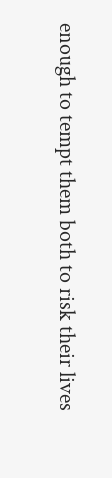enough to tempt them both to risk their lives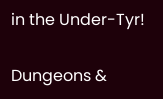in the Under-Tyr!

Dungeons &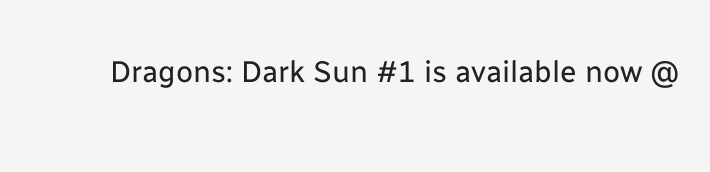Dragons: Dark Sun #1 is available now @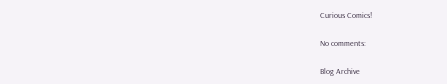Curious Comics!

No comments:

Blog Archive